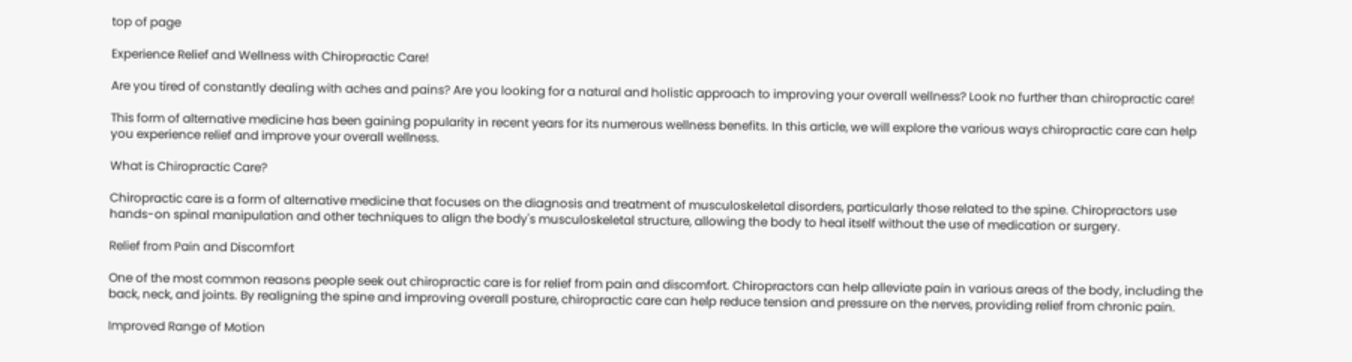top of page

Experience Relief and Wellness with Chiropractic Care!

Are you tired of constantly dealing with aches and pains? Are you looking for a natural and holistic approach to improving your overall wellness? Look no further than chiropractic care!

This form of alternative medicine has been gaining popularity in recent years for its numerous wellness benefits. In this article, we will explore the various ways chiropractic care can help you experience relief and improve your overall wellness.

What is Chiropractic Care?

Chiropractic care is a form of alternative medicine that focuses on the diagnosis and treatment of musculoskeletal disorders, particularly those related to the spine. Chiropractors use hands-on spinal manipulation and other techniques to align the body's musculoskeletal structure, allowing the body to heal itself without the use of medication or surgery.

Relief from Pain and Discomfort

One of the most common reasons people seek out chiropractic care is for relief from pain and discomfort. Chiropractors can help alleviate pain in various areas of the body, including the back, neck, and joints. By realigning the spine and improving overall posture, chiropractic care can help reduce tension and pressure on the nerves, providing relief from chronic pain.

Improved Range of Motion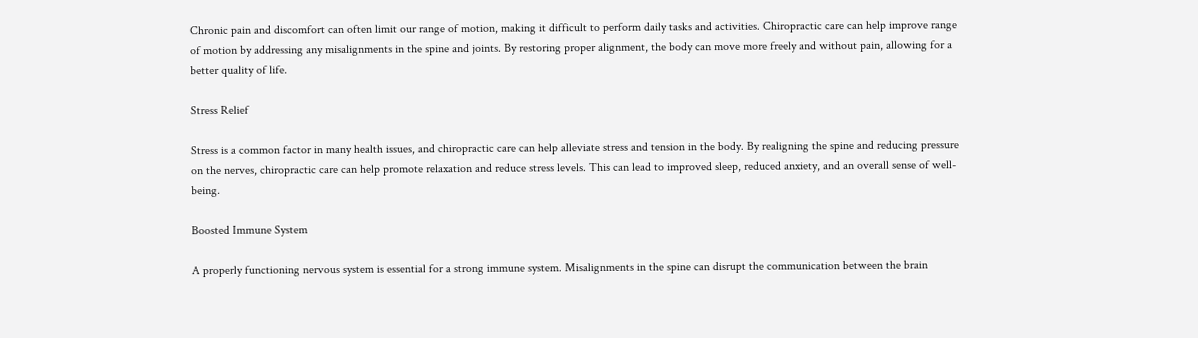Chronic pain and discomfort can often limit our range of motion, making it difficult to perform daily tasks and activities. Chiropractic care can help improve range of motion by addressing any misalignments in the spine and joints. By restoring proper alignment, the body can move more freely and without pain, allowing for a better quality of life.

Stress Relief

Stress is a common factor in many health issues, and chiropractic care can help alleviate stress and tension in the body. By realigning the spine and reducing pressure on the nerves, chiropractic care can help promote relaxation and reduce stress levels. This can lead to improved sleep, reduced anxiety, and an overall sense of well-being.

Boosted Immune System

A properly functioning nervous system is essential for a strong immune system. Misalignments in the spine can disrupt the communication between the brain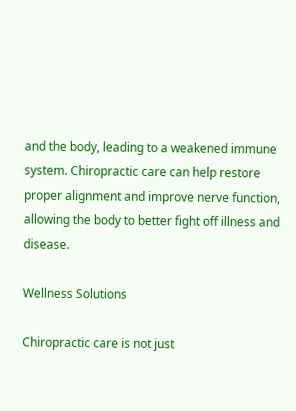and the body, leading to a weakened immune system. Chiropractic care can help restore proper alignment and improve nerve function, allowing the body to better fight off illness and disease.

Wellness Solutions

Chiropractic care is not just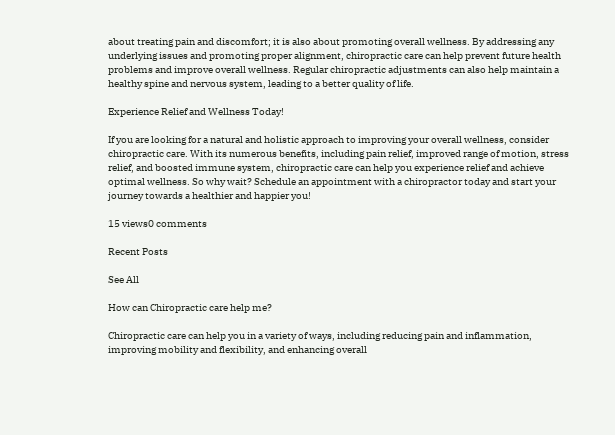about treating pain and discomfort; it is also about promoting overall wellness. By addressing any underlying issues and promoting proper alignment, chiropractic care can help prevent future health problems and improve overall wellness. Regular chiropractic adjustments can also help maintain a healthy spine and nervous system, leading to a better quality of life.

Experience Relief and Wellness Today!

If you are looking for a natural and holistic approach to improving your overall wellness, consider chiropractic care. With its numerous benefits, including pain relief, improved range of motion, stress relief, and boosted immune system, chiropractic care can help you experience relief and achieve optimal wellness. So why wait? Schedule an appointment with a chiropractor today and start your journey towards a healthier and happier you!

15 views0 comments

Recent Posts

See All

How can Chiropractic care help me?

Chiropractic care can help you in a variety of ways, including reducing pain and inflammation, improving mobility and flexibility, and enhancing overall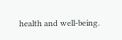health and well-being.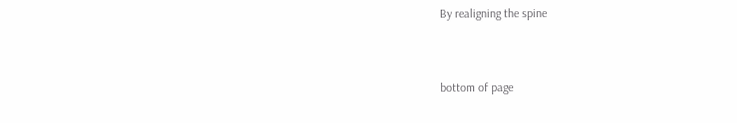By realigning the spine


bottom of page